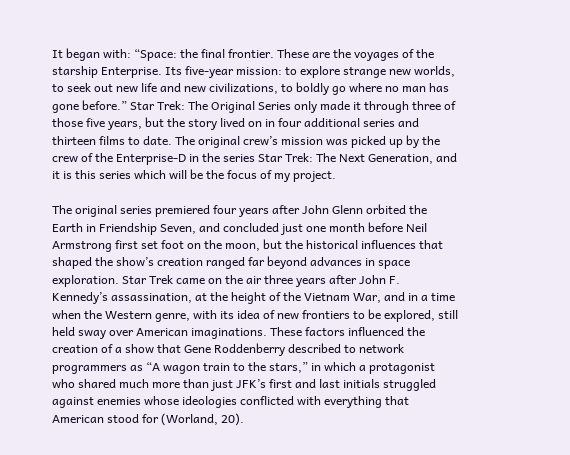It began with: “Space: the final frontier. These are the voyages of the starship Enterprise. Its five-year mission: to explore strange new worlds, to seek out new life and new civilizations, to boldly go where no man has gone before.” Star Trek: The Original Series only made it through three of those five years, but the story lived on in four additional series and thirteen films to date. The original crew’s mission was picked up by the crew of the Enterprise-D in the series Star Trek: The Next Generation, and it is this series which will be the focus of my project.

The original series premiered four years after John Glenn orbited the Earth in Friendship Seven, and concluded just one month before Neil Armstrong first set foot on the moon, but the historical influences that shaped the show’s creation ranged far beyond advances in space exploration. Star Trek came on the air three years after John F. Kennedy’s assassination, at the height of the Vietnam War, and in a time when the Western genre, with its idea of new frontiers to be explored, still held sway over American imaginations. These factors influenced the creation of a show that Gene Roddenberry described to network programmers as “A wagon train to the stars,” in which a protagonist who shared much more than just JFK’s first and last initials struggled against enemies whose ideologies conflicted with everything that American stood for (Worland, 20).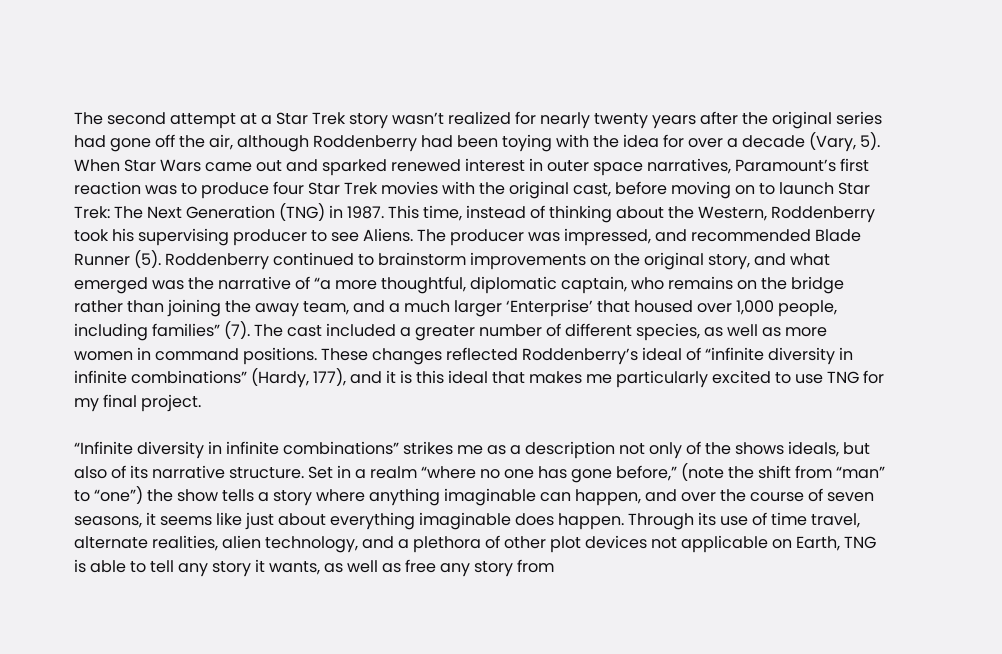The second attempt at a Star Trek story wasn’t realized for nearly twenty years after the original series had gone off the air, although Roddenberry had been toying with the idea for over a decade (Vary, 5). When Star Wars came out and sparked renewed interest in outer space narratives, Paramount’s first reaction was to produce four Star Trek movies with the original cast, before moving on to launch Star Trek: The Next Generation (TNG) in 1987. This time, instead of thinking about the Western, Roddenberry took his supervising producer to see Aliens. The producer was impressed, and recommended Blade Runner (5). Roddenberry continued to brainstorm improvements on the original story, and what emerged was the narrative of “a more thoughtful, diplomatic captain, who remains on the bridge rather than joining the away team, and a much larger ‘Enterprise’ that housed over 1,000 people, including families” (7). The cast included a greater number of different species, as well as more women in command positions. These changes reflected Roddenberry’s ideal of “infinite diversity in infinite combinations” (Hardy, 177), and it is this ideal that makes me particularly excited to use TNG for my final project.

“Infinite diversity in infinite combinations” strikes me as a description not only of the shows ideals, but also of its narrative structure. Set in a realm “where no one has gone before,” (note the shift from “man” to “one”) the show tells a story where anything imaginable can happen, and over the course of seven seasons, it seems like just about everything imaginable does happen. Through its use of time travel, alternate realities, alien technology, and a plethora of other plot devices not applicable on Earth, TNG is able to tell any story it wants, as well as free any story from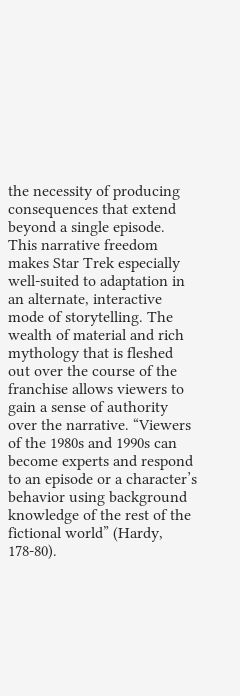the necessity of producing consequences that extend beyond a single episode. This narrative freedom makes Star Trek especially well-suited to adaptation in an alternate, interactive mode of storytelling. The wealth of material and rich mythology that is fleshed out over the course of the franchise allows viewers to gain a sense of authority over the narrative. “Viewers of the 1980s and 1990s can become experts and respond to an episode or a character’s behavior using background knowledge of the rest of the fictional world” (Hardy, 178-80).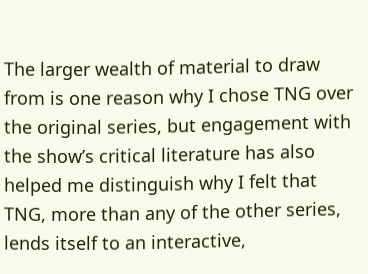The larger wealth of material to draw from is one reason why I chose TNG over the original series, but engagement with the show’s critical literature has also helped me distinguish why I felt that TNG, more than any of the other series, lends itself to an interactive,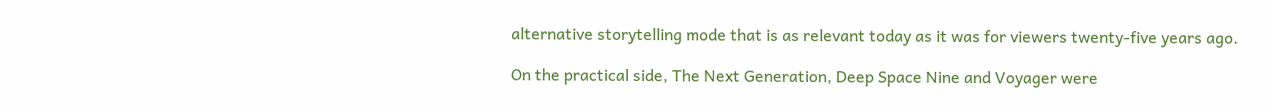alternative storytelling mode that is as relevant today as it was for viewers twenty-five years ago.

On the practical side, The Next Generation, Deep Space Nine and Voyager were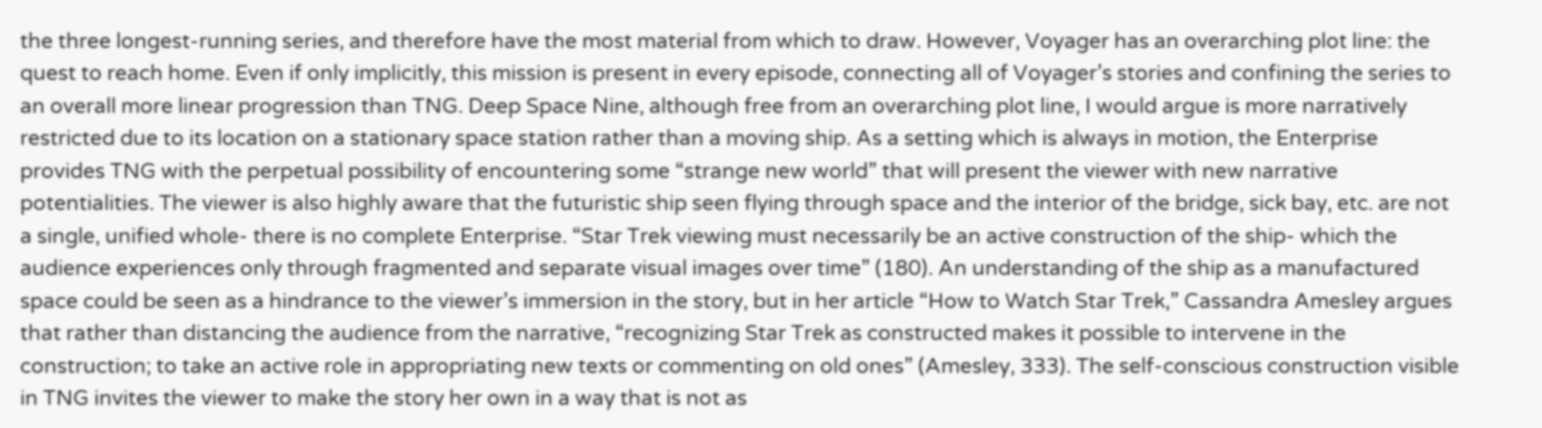the three longest-running series, and therefore have the most material from which to draw. However, Voyager has an overarching plot line: the quest to reach home. Even if only implicitly, this mission is present in every episode, connecting all of Voyager’s stories and confining the series to an overall more linear progression than TNG. Deep Space Nine, although free from an overarching plot line, I would argue is more narratively restricted due to its location on a stationary space station rather than a moving ship. As a setting which is always in motion, the Enterprise provides TNG with the perpetual possibility of encountering some “strange new world” that will present the viewer with new narrative potentialities. The viewer is also highly aware that the futuristic ship seen flying through space and the interior of the bridge, sick bay, etc. are not a single, unified whole- there is no complete Enterprise. “Star Trek viewing must necessarily be an active construction of the ship- which the audience experiences only through fragmented and separate visual images over time” (180). An understanding of the ship as a manufactured space could be seen as a hindrance to the viewer’s immersion in the story, but in her article “How to Watch Star Trek,” Cassandra Amesley argues that rather than distancing the audience from the narrative, “recognizing Star Trek as constructed makes it possible to intervene in the construction; to take an active role in appropriating new texts or commenting on old ones” (Amesley, 333). The self-conscious construction visible in TNG invites the viewer to make the story her own in a way that is not as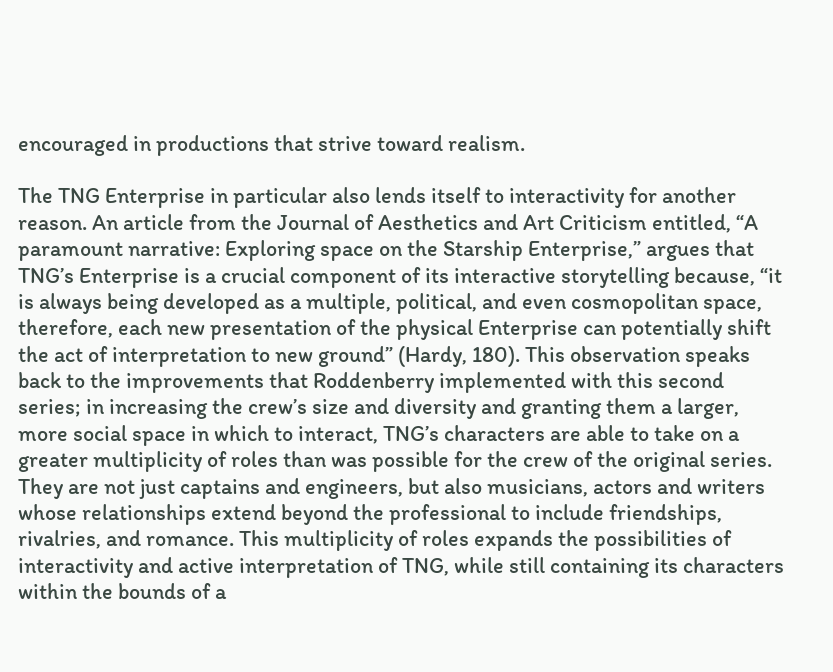encouraged in productions that strive toward realism.

The TNG Enterprise in particular also lends itself to interactivity for another reason. An article from the Journal of Aesthetics and Art Criticism entitled, “A paramount narrative: Exploring space on the Starship Enterprise,” argues that TNG’s Enterprise is a crucial component of its interactive storytelling because, “it is always being developed as a multiple, political, and even cosmopolitan space, therefore, each new presentation of the physical Enterprise can potentially shift the act of interpretation to new ground” (Hardy, 180). This observation speaks back to the improvements that Roddenberry implemented with this second series; in increasing the crew’s size and diversity and granting them a larger, more social space in which to interact, TNG’s characters are able to take on a greater multiplicity of roles than was possible for the crew of the original series. They are not just captains and engineers, but also musicians, actors and writers whose relationships extend beyond the professional to include friendships, rivalries, and romance. This multiplicity of roles expands the possibilities of interactivity and active interpretation of TNG, while still containing its characters within the bounds of a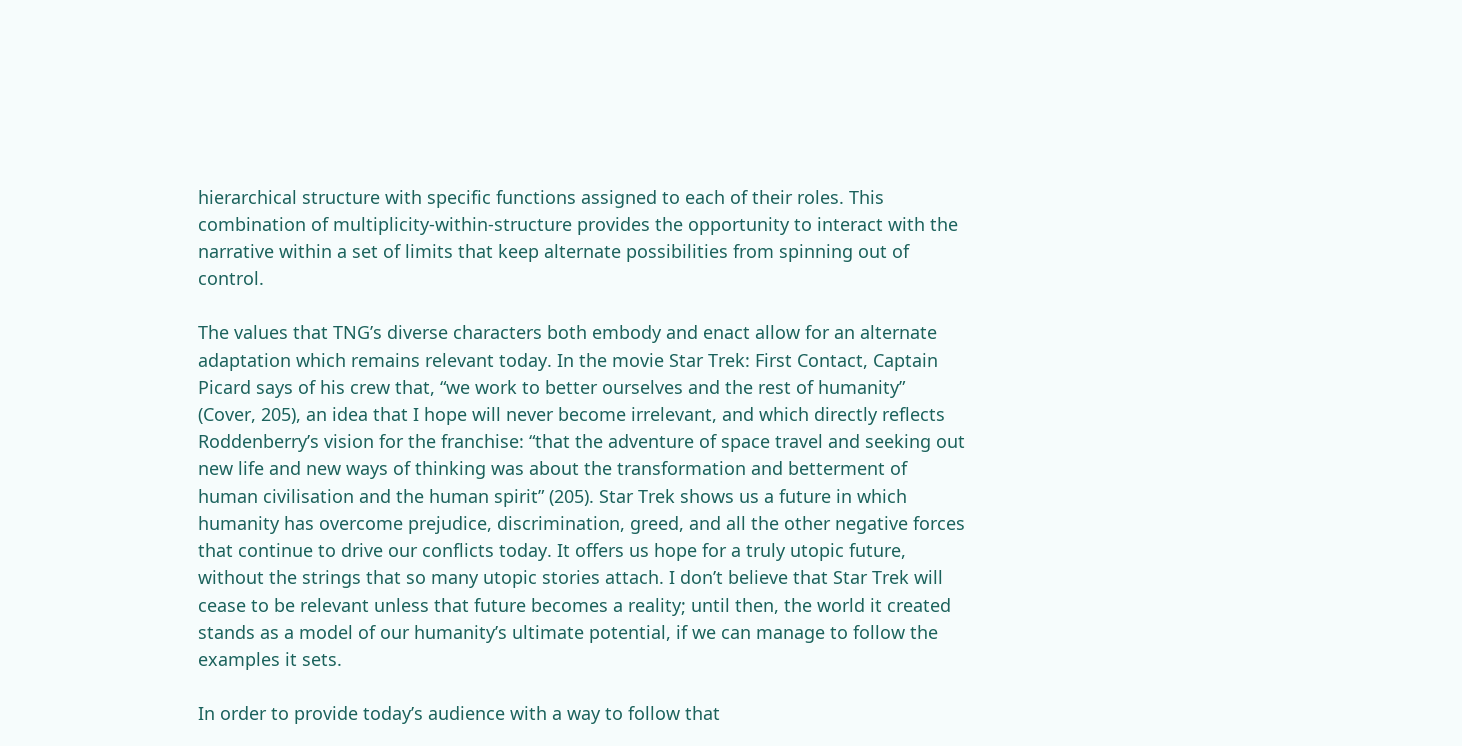hierarchical structure with specific functions assigned to each of their roles. This combination of multiplicity-within-structure provides the opportunity to interact with the narrative within a set of limits that keep alternate possibilities from spinning out of control.

The values that TNG’s diverse characters both embody and enact allow for an alternate adaptation which remains relevant today. In the movie Star Trek: First Contact, Captain Picard says of his crew that, “we work to better ourselves and the rest of humanity” (Cover, 205), an idea that I hope will never become irrelevant, and which directly reflects Roddenberry’s vision for the franchise: “that the adventure of space travel and seeking out new life and new ways of thinking was about the transformation and betterment of human civilisation and the human spirit” (205). Star Trek shows us a future in which humanity has overcome prejudice, discrimination, greed, and all the other negative forces that continue to drive our conflicts today. It offers us hope for a truly utopic future, without the strings that so many utopic stories attach. I don’t believe that Star Trek will cease to be relevant unless that future becomes a reality; until then, the world it created stands as a model of our humanity’s ultimate potential, if we can manage to follow the examples it sets.

In order to provide today’s audience with a way to follow that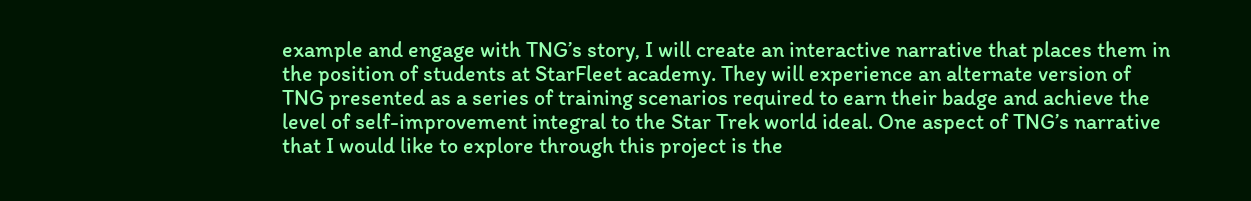example and engage with TNG’s story, I will create an interactive narrative that places them in the position of students at StarFleet academy. They will experience an alternate version of TNG presented as a series of training scenarios required to earn their badge and achieve the level of self-improvement integral to the Star Trek world ideal. One aspect of TNG’s narrative that I would like to explore through this project is the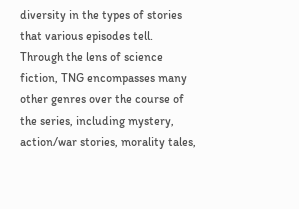diversity in the types of stories that various episodes tell. Through the lens of science fiction, TNG encompasses many other genres over the course of the series, including mystery, action/war stories, morality tales,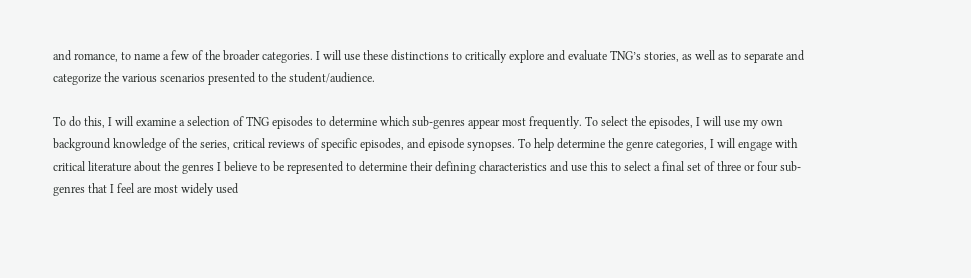and romance, to name a few of the broader categories. I will use these distinctions to critically explore and evaluate TNG’s stories, as well as to separate and categorize the various scenarios presented to the student/audience.

To do this, I will examine a selection of TNG episodes to determine which sub-genres appear most frequently. To select the episodes, I will use my own background knowledge of the series, critical reviews of specific episodes, and episode synopses. To help determine the genre categories, I will engage with critical literature about the genres I believe to be represented to determine their defining characteristics and use this to select a final set of three or four sub-genres that I feel are most widely used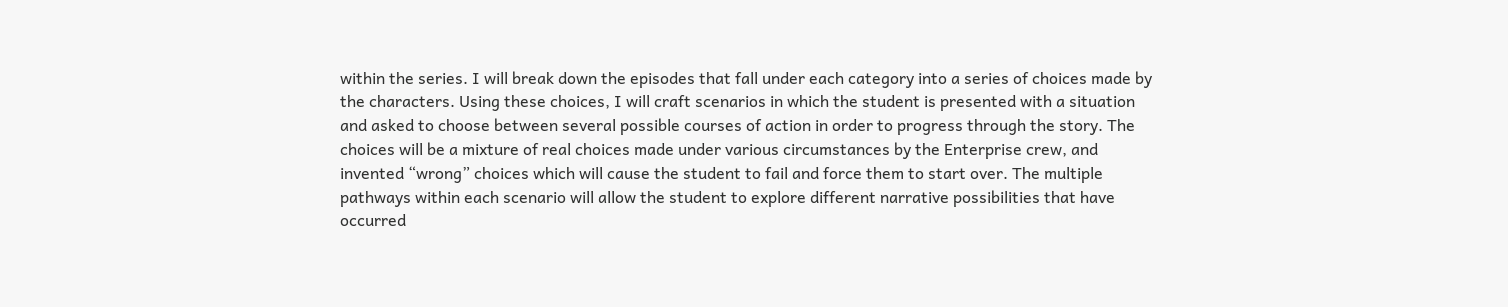within the series. I will break down the episodes that fall under each category into a series of choices made by the characters. Using these choices, I will craft scenarios in which the student is presented with a situation and asked to choose between several possible courses of action in order to progress through the story. The choices will be a mixture of real choices made under various circumstances by the Enterprise crew, and invented “wrong” choices which will cause the student to fail and force them to start over. The multiple pathways within each scenario will allow the student to explore different narrative possibilities that have occurred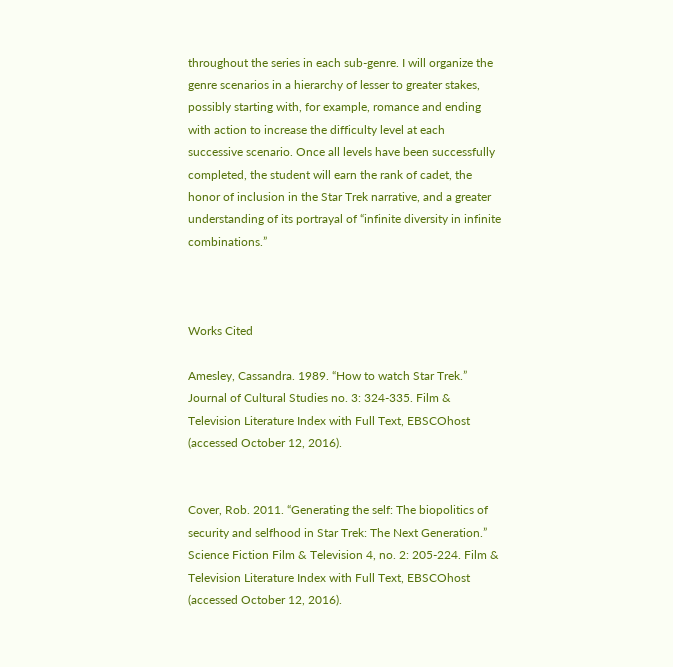throughout the series in each sub-genre. I will organize the genre scenarios in a hierarchy of lesser to greater stakes, possibly starting with, for example, romance and ending with action to increase the difficulty level at each successive scenario. Once all levels have been successfully completed, the student will earn the rank of cadet, the honor of inclusion in the Star Trek narrative, and a greater understanding of its portrayal of “infinite diversity in infinite combinations.”



Works Cited

Amesley, Cassandra. 1989. “How to watch Star Trek.” Journal of Cultural Studies no. 3: 324-335. Film & Television Literature Index with Full Text, EBSCOhost (accessed October 12, 2016).


Cover, Rob. 2011. “Generating the self: The biopolitics of security and selfhood in Star Trek: The Next Generation.” Science Fiction Film & Television 4, no. 2: 205-224. Film & Television Literature Index with Full Text, EBSCOhost (accessed October 12, 2016).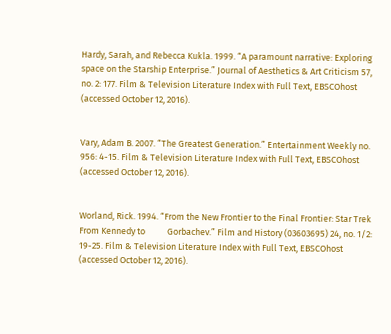Hardy, Sarah, and Rebecca Kukla. 1999. “A paramount narrative: Exploring space on the Starship Enterprise.” Journal of Aesthetics & Art Criticism 57, no. 2: 177. Film & Television Literature Index with Full Text, EBSCOhost (accessed October 12, 2016).


Vary, Adam B. 2007. “The Greatest Generation.” Entertainment Weekly no. 956: 4-15. Film & Television Literature Index with Full Text, EBSCOhost (accessed October 12, 2016).


Worland, Rick. 1994. “From the New Frontier to the Final Frontier: Star Trek From Kennedy to           Gorbachev.” Film and History (03603695) 24, no. 1/2: 19-25. Film & Television Literature Index with Full Text, EBSCOhost (accessed October 12, 2016).